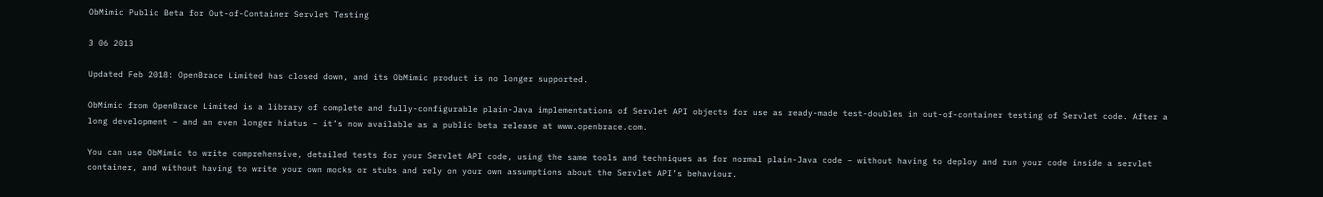ObMimic Public Beta for Out-of-Container Servlet Testing

3 06 2013

Updated Feb 2018: OpenBrace Limited has closed down, and its ObMimic product is no longer supported.

ObMimic from OpenBrace Limited is a library of complete and fully-configurable plain-Java implementations of Servlet API objects for use as ready-made test-doubles in out-of-container testing of Servlet code. After a long development – and an even longer hiatus – it’s now available as a public beta release at www.openbrace.com.

You can use ObMimic to write comprehensive, detailed tests for your Servlet API code, using the same tools and techniques as for normal plain-Java code – without having to deploy and run your code inside a servlet container, and without having to write your own mocks or stubs and rely on your own assumptions about the Servlet API’s behaviour.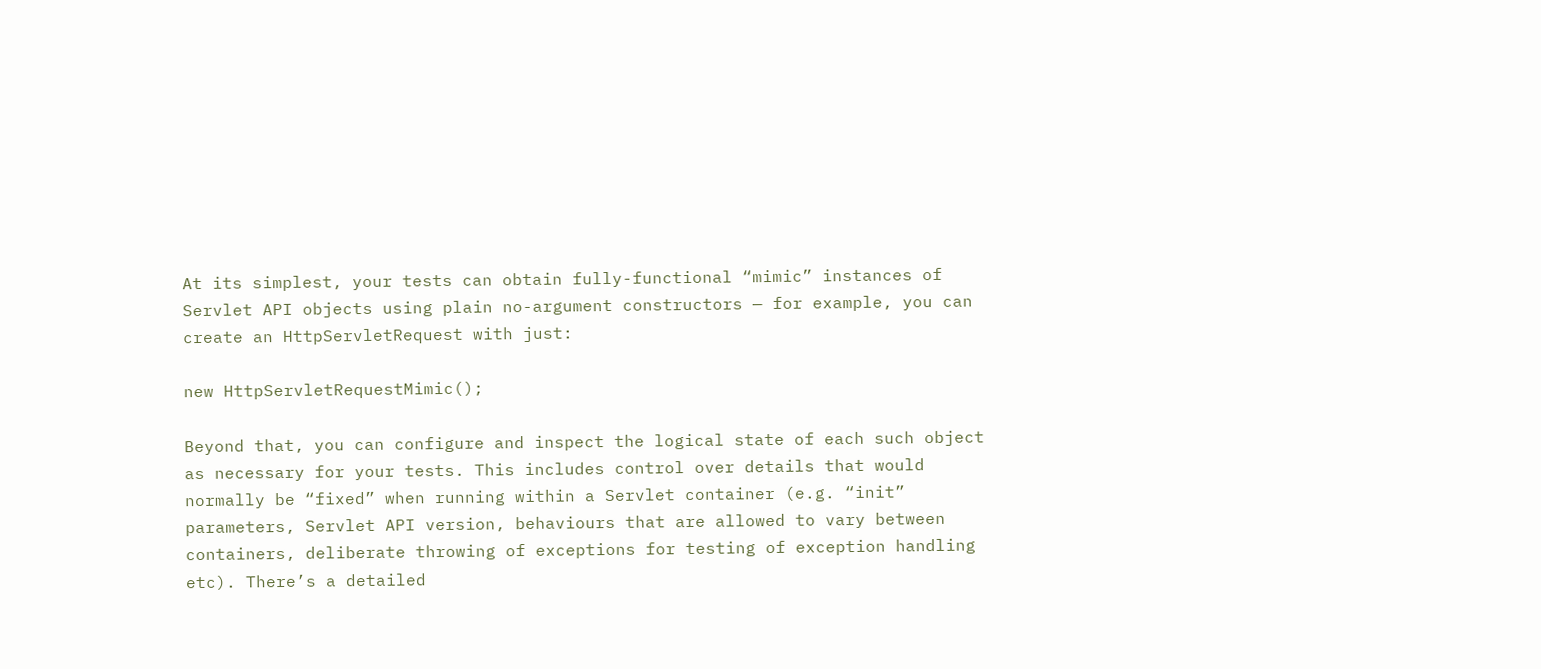At its simplest, your tests can obtain fully-functional “mimic” instances of Servlet API objects using plain no-argument constructors — for example, you can create an HttpServletRequest with just:

new HttpServletRequestMimic();

Beyond that, you can configure and inspect the logical state of each such object as necessary for your tests. This includes control over details that would normally be “fixed” when running within a Servlet container (e.g. “init” parameters, Servlet API version, behaviours that are allowed to vary between containers, deliberate throwing of exceptions for testing of exception handling etc). There’s a detailed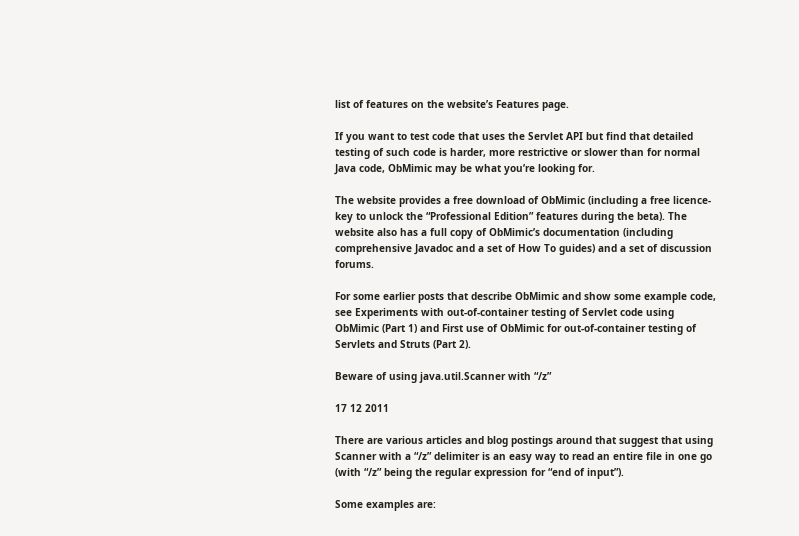list of features on the website’s Features page.

If you want to test code that uses the Servlet API but find that detailed testing of such code is harder, more restrictive or slower than for normal Java code, ObMimic may be what you’re looking for.

The website provides a free download of ObMimic (including a free licence-key to unlock the “Professional Edition” features during the beta). The website also has a full copy of ObMimic’s documentation (including comprehensive Javadoc and a set of How To guides) and a set of discussion forums.

For some earlier posts that describe ObMimic and show some example code, see Experiments with out-of-container testing of Servlet code using ObMimic (Part 1) and First use of ObMimic for out-of-container testing of Servlets and Struts (Part 2).

Beware of using java.util.Scanner with “/z”

17 12 2011

There are various articles and blog postings around that suggest that using Scanner with a “/z” delimiter is an easy way to read an entire file in one go (with “/z” being the regular expression for “end of input”).

Some examples are: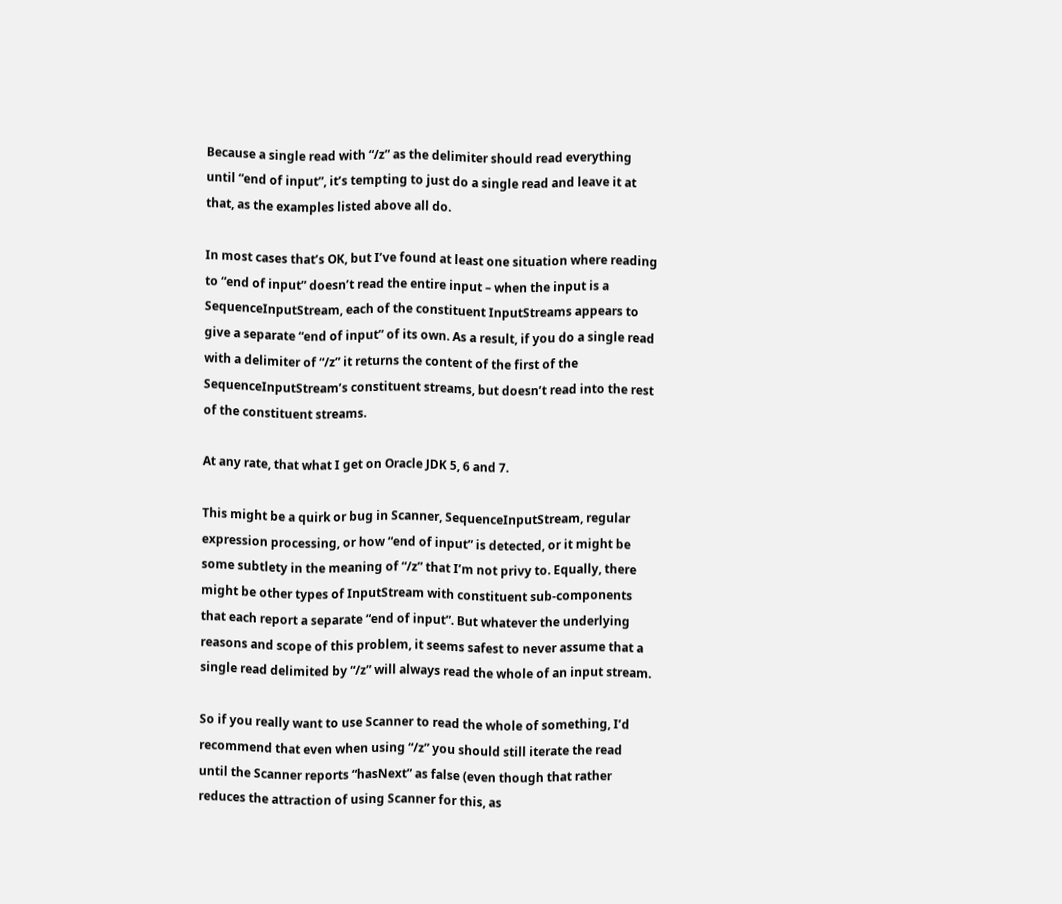Because a single read with “/z” as the delimiter should read everything until “end of input”, it’s tempting to just do a single read and leave it at that, as the examples listed above all do.

In most cases that’s OK, but I’ve found at least one situation where reading to “end of input” doesn’t read the entire input – when the input is a SequenceInputStream, each of the constituent InputStreams appears to give a separate “end of input” of its own. As a result, if you do a single read with a delimiter of “/z” it returns the content of the first of the SequenceInputStream’s constituent streams, but doesn’t read into the rest of the constituent streams.

At any rate, that what I get on Oracle JDK 5, 6 and 7.

This might be a quirk or bug in Scanner, SequenceInputStream, regular expression processing, or how “end of input” is detected, or it might be some subtlety in the meaning of “/z” that I’m not privy to. Equally, there might be other types of InputStream with constituent sub-components that each report a separate “end of input”. But whatever the underlying reasons and scope of this problem, it seems safest to never assume that a single read delimited by “/z” will always read the whole of an input stream.

So if you really want to use Scanner to read the whole of something, I’d recommend that even when using “/z” you should still iterate the read until the Scanner reports “hasNext” as false (even though that rather reduces the attraction of using Scanner for this, as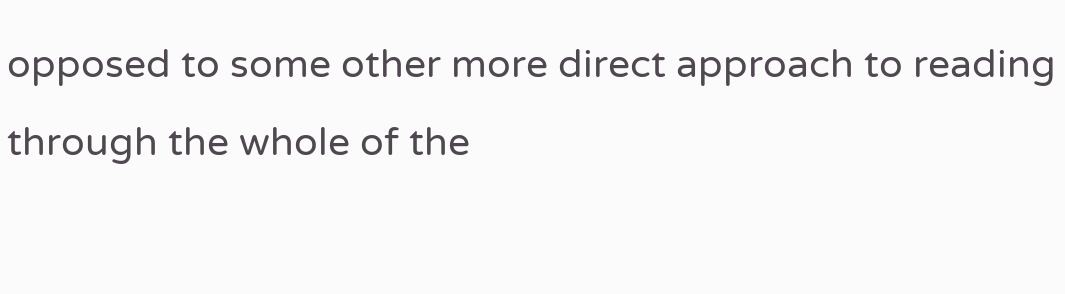opposed to some other more direct approach to reading through the whole of the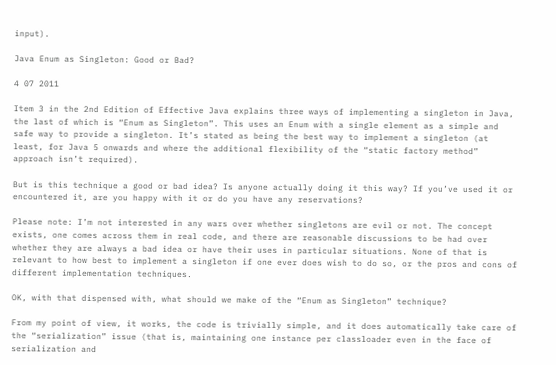input).

Java Enum as Singleton: Good or Bad?

4 07 2011

Item 3 in the 2nd Edition of Effective Java explains three ways of implementing a singleton in Java, the last of which is “Enum as Singleton”. This uses an Enum with a single element as a simple and safe way to provide a singleton. It’s stated as being the best way to implement a singleton (at least, for Java 5 onwards and where the additional flexibility of the “static factory method” approach isn’t required).

But is this technique a good or bad idea? Is anyone actually doing it this way? If you’ve used it or encountered it, are you happy with it or do you have any reservations?

Please note: I’m not interested in any wars over whether singletons are evil or not. The concept exists, one comes across them in real code, and there are reasonable discussions to be had over whether they are always a bad idea or have their uses in particular situations. None of that is relevant to how best to implement a singleton if one ever does wish to do so, or the pros and cons of different implementation techniques.

OK, with that dispensed with, what should we make of the “Enum as Singleton” technique?

From my point of view, it works, the code is trivially simple, and it does automatically take care of the “serialization” issue (that is, maintaining one instance per classloader even in the face of serialization and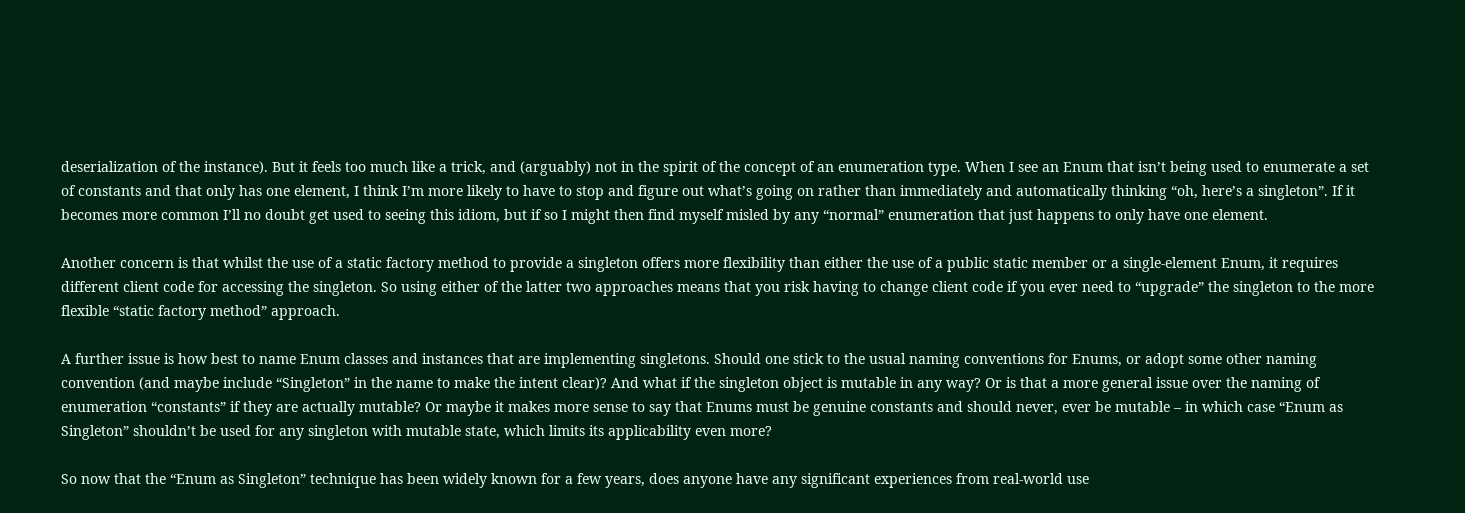deserialization of the instance). But it feels too much like a trick, and (arguably) not in the spirit of the concept of an enumeration type. When I see an Enum that isn’t being used to enumerate a set of constants and that only has one element, I think I’m more likely to have to stop and figure out what’s going on rather than immediately and automatically thinking “oh, here’s a singleton”. If it becomes more common I’ll no doubt get used to seeing this idiom, but if so I might then find myself misled by any “normal” enumeration that just happens to only have one element.

Another concern is that whilst the use of a static factory method to provide a singleton offers more flexibility than either the use of a public static member or a single-element Enum, it requires different client code for accessing the singleton. So using either of the latter two approaches means that you risk having to change client code if you ever need to “upgrade” the singleton to the more flexible “static factory method” approach.

A further issue is how best to name Enum classes and instances that are implementing singletons. Should one stick to the usual naming conventions for Enums, or adopt some other naming convention (and maybe include “Singleton” in the name to make the intent clear)? And what if the singleton object is mutable in any way? Or is that a more general issue over the naming of enumeration “constants” if they are actually mutable? Or maybe it makes more sense to say that Enums must be genuine constants and should never, ever be mutable – in which case “Enum as Singleton” shouldn’t be used for any singleton with mutable state, which limits its applicability even more?

So now that the “Enum as Singleton” technique has been widely known for a few years, does anyone have any significant experiences from real-world use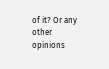of it? Or any other opinions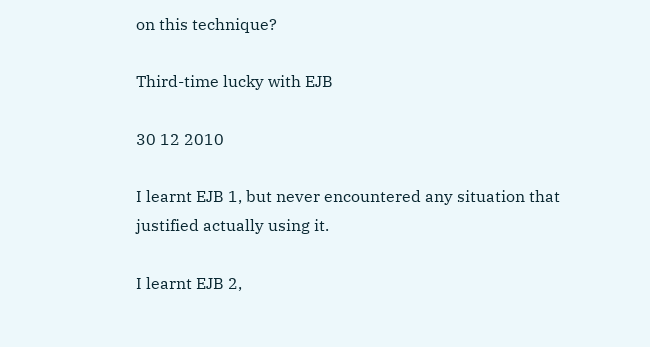on this technique?

Third-time lucky with EJB

30 12 2010

I learnt EJB 1, but never encountered any situation that justified actually using it.

I learnt EJB 2,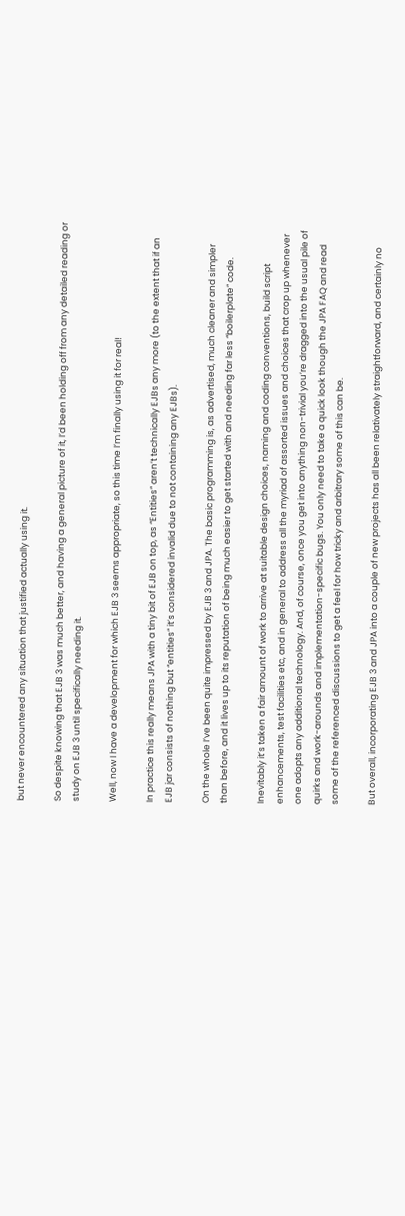but never encountered any situation that justified actually using it.

So despite knowing that EJB 3 was much better, and having a general picture of it, I’d been holding off from any detailed reading or study on EJB 3 until specifically needing it.

Well, now I have a development for which EJB 3 seems appropriate, so this time I’m finally using it for real!

In practice this really means JPA with a tiny bit of EJB on top, as “Entities” aren’t technically EJBs any more (to the extent that if an EJB jar consists of nothing but “entities” it’s considered invalid due to not containing any EJBs).

On the whole I’ve been quite impressed by EJB 3 and JPA. The basic programming is, as advertised, much cleaner and simpler than before, and it lives up to its reputation of being much easier to get started with and needing far less “boilerplate” code.

Inevitably it’s taken a fair amount of work to arrive at suitable design choices, naming and coding conventions, build script enhancements, test facilities etc, and in general to address all the myriad of assorted issues and choices that crop up whenever one adopts any additional technology. And, of course, once you get into anything non-trivial you’re dragged into the usual pile of quirks and work-arounds and implementation-specific bugs. You only need to take a quick look though the JPA FAQ and read some of the referenced discussions to get a feel for how tricky and arbitrary some of this can be.

But overall, incorporating EJB 3 and JPA into a couple of new projects has all been relativately straightforward, and certainly no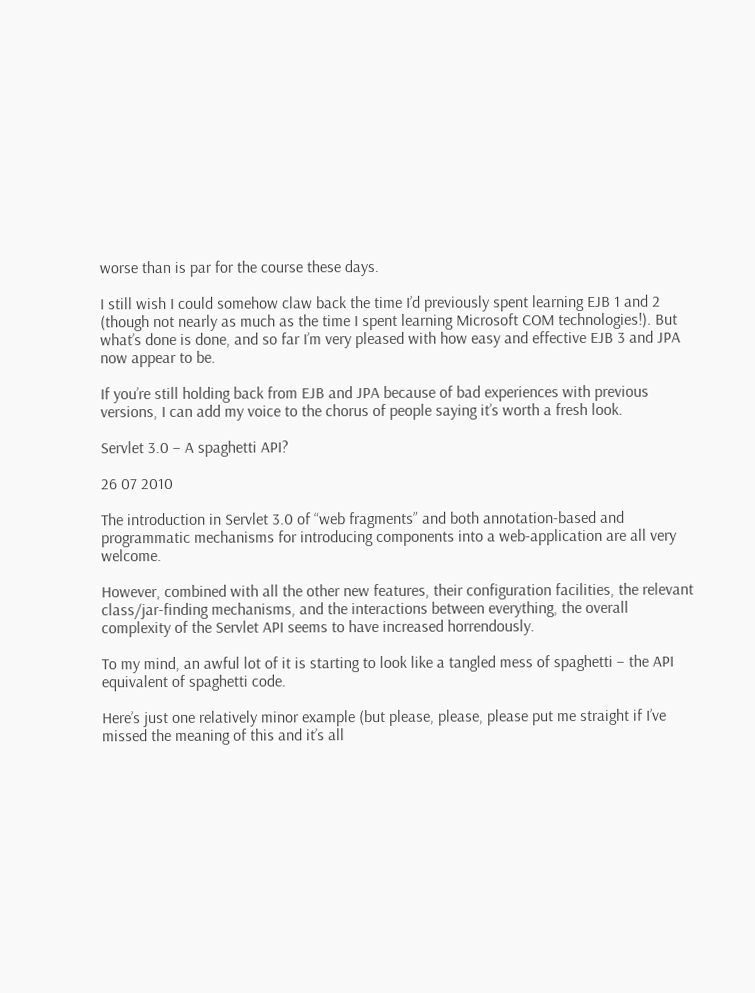worse than is par for the course these days.

I still wish I could somehow claw back the time I’d previously spent learning EJB 1 and 2 (though not nearly as much as the time I spent learning Microsoft COM technologies!). But what’s done is done, and so far I’m very pleased with how easy and effective EJB 3 and JPA now appear to be.

If you’re still holding back from EJB and JPA because of bad experiences with previous versions, I can add my voice to the chorus of people saying it’s worth a fresh look.

Servlet 3.0 – A spaghetti API?

26 07 2010

The introduction in Servlet 3.0 of “web fragments” and both annotation-based and programmatic mechanisms for introducing components into a web-application are all very welcome.

However, combined with all the other new features, their configuration facilities, the relevant class/jar-finding mechanisms, and the interactions between everything, the overall complexity of the Servlet API seems to have increased horrendously.

To my mind, an awful lot of it is starting to look like a tangled mess of spaghetti – the API equivalent of spaghetti code.

Here’s just one relatively minor example (but please, please, please put me straight if I’ve missed the meaning of this and it’s all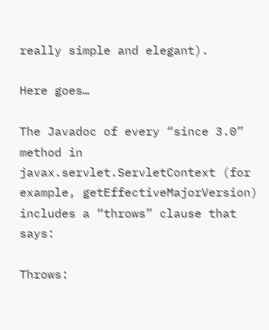really simple and elegant).

Here goes…

The Javadoc of every “since 3.0” method in javax.servlet.ServletContext (for example, getEffectiveMajorVersion) includes a “throws” clause that says:

Throws: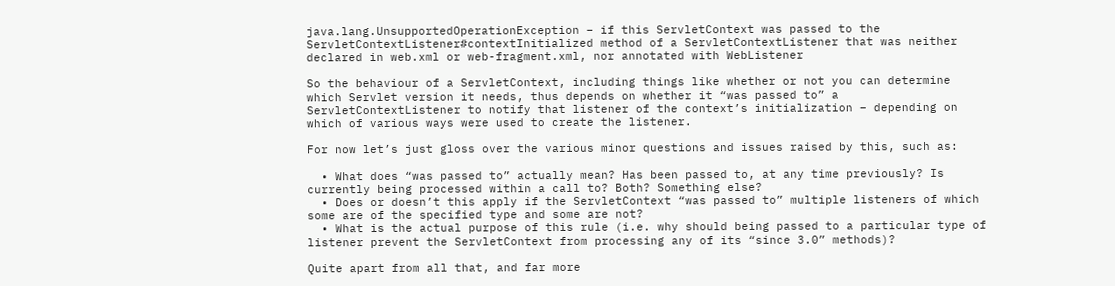java.lang.UnsupportedOperationException – if this ServletContext was passed to the ServletContextListener#contextInitialized method of a ServletContextListener that was neither declared in web.xml or web-fragment.xml, nor annotated with WebListener

So the behaviour of a ServletContext, including things like whether or not you can determine which Servlet version it needs, thus depends on whether it “was passed to” a ServletContextListener to notify that listener of the context’s initialization – depending on which of various ways were used to create the listener.

For now let’s just gloss over the various minor questions and issues raised by this, such as:

  • What does “was passed to” actually mean? Has been passed to, at any time previously? Is currently being processed within a call to? Both? Something else?
  • Does or doesn’t this apply if the ServletContext “was passed to” multiple listeners of which some are of the specified type and some are not?
  • What is the actual purpose of this rule (i.e. why should being passed to a particular type of listener prevent the ServletContext from processing any of its “since 3.0” methods)?

Quite apart from all that, and far more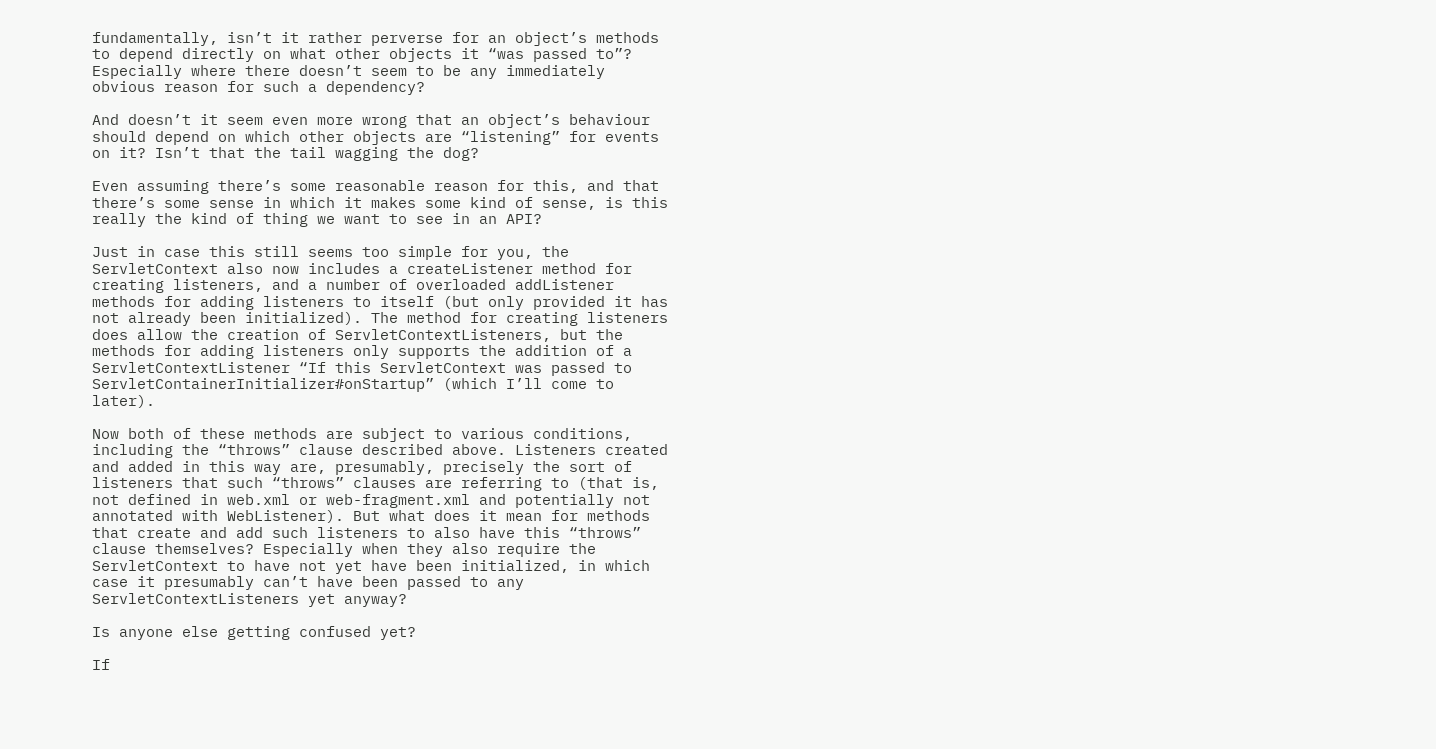fundamentally, isn’t it rather perverse for an object’s methods to depend directly on what other objects it “was passed to”? Especially where there doesn’t seem to be any immediately obvious reason for such a dependency?

And doesn’t it seem even more wrong that an object’s behaviour should depend on which other objects are “listening” for events on it? Isn’t that the tail wagging the dog?

Even assuming there’s some reasonable reason for this, and that there’s some sense in which it makes some kind of sense, is this really the kind of thing we want to see in an API?

Just in case this still seems too simple for you, the ServletContext also now includes a createListener method for creating listeners, and a number of overloaded addListener methods for adding listeners to itself (but only provided it has not already been initialized). The method for creating listeners does allow the creation of ServletContextListeners, but the methods for adding listeners only supports the addition of a ServletContextListener “If this ServletContext was passed to ServletContainerInitializer#onStartup” (which I’ll come to later).

Now both of these methods are subject to various conditions, including the “throws” clause described above. Listeners created and added in this way are, presumably, precisely the sort of listeners that such “throws” clauses are referring to (that is, not defined in web.xml or web-fragment.xml and potentially not annotated with WebListener). But what does it mean for methods that create and add such listeners to also have this “throws” clause themselves? Especially when they also require the ServletContext to have not yet have been initialized, in which case it presumably can’t have been passed to any ServletContextListeners yet anyway?

Is anyone else getting confused yet?

If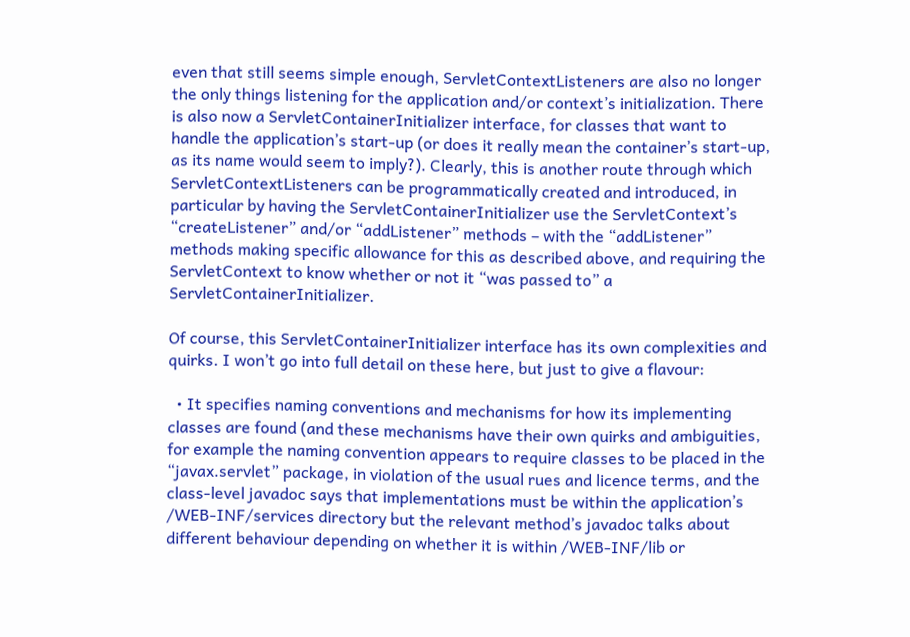even that still seems simple enough, ServletContextListeners are also no longer the only things listening for the application and/or context’s initialization. There is also now a ServletContainerInitializer interface, for classes that want to handle the application’s start-up (or does it really mean the container’s start-up, as its name would seem to imply?). Clearly, this is another route through which ServletContextListeners can be programmatically created and introduced, in particular by having the ServletContainerInitializer use the ServletContext’s “createListener” and/or “addListener” methods – with the “addListener” methods making specific allowance for this as described above, and requiring the ServletContext to know whether or not it “was passed to” a ServletContainerInitializer.

Of course, this ServletContainerInitializer interface has its own complexities and quirks. I won’t go into full detail on these here, but just to give a flavour:

  • It specifies naming conventions and mechanisms for how its implementing classes are found (and these mechanisms have their own quirks and ambiguities, for example the naming convention appears to require classes to be placed in the “javax.servlet” package, in violation of the usual rues and licence terms, and the class-level javadoc says that implementations must be within the application’s /WEB-INF/services directory but the relevant method’s javadoc talks about different behaviour depending on whether it is within /WEB-INF/lib or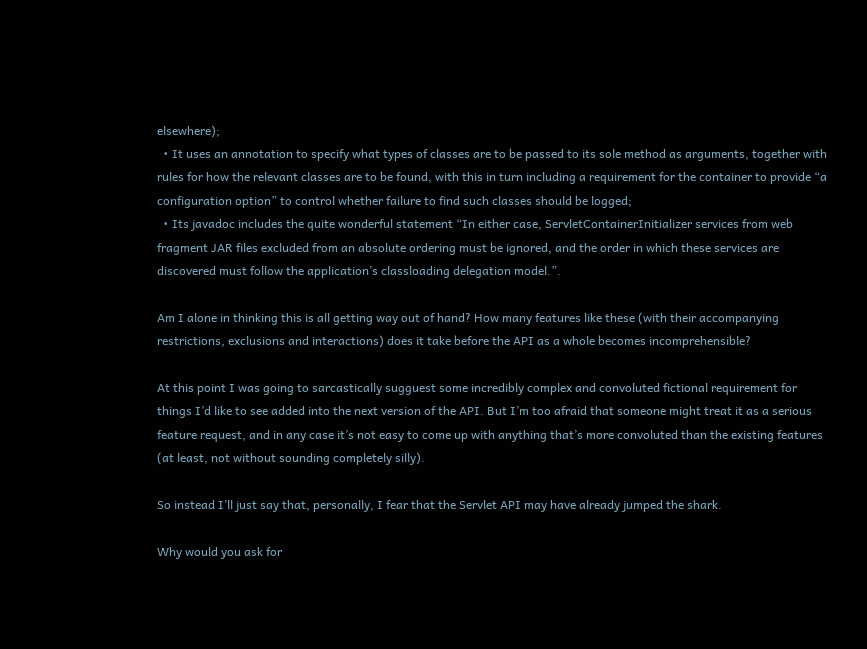elsewhere);
  • It uses an annotation to specify what types of classes are to be passed to its sole method as arguments, together with rules for how the relevant classes are to be found, with this in turn including a requirement for the container to provide “a configuration option” to control whether failure to find such classes should be logged;
  • Its javadoc includes the quite wonderful statement “In either case, ServletContainerInitializer services from web fragment JAR files excluded from an absolute ordering must be ignored, and the order in which these services are discovered must follow the application’s classloading delegation model.”.

Am I alone in thinking this is all getting way out of hand? How many features like these (with their accompanying restrictions, exclusions and interactions) does it take before the API as a whole becomes incomprehensible?

At this point I was going to sarcastically sugguest some incredibly complex and convoluted fictional requirement for things I’d like to see added into the next version of the API. But I’m too afraid that someone might treat it as a serious feature request, and in any case it’s not easy to come up with anything that’s more convoluted than the existing features (at least, not without sounding completely silly).

So instead I’ll just say that, personally, I fear that the Servlet API may have already jumped the shark.

Why would you ask for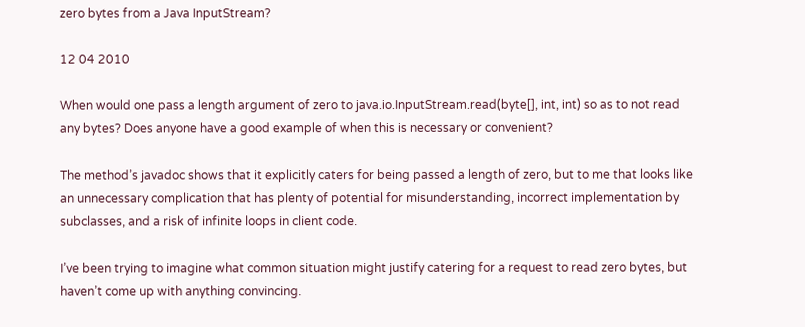zero bytes from a Java InputStream?

12 04 2010

When would one pass a length argument of zero to java.io.InputStream.read(byte[], int, int) so as to not read any bytes? Does anyone have a good example of when this is necessary or convenient?

The method’s javadoc shows that it explicitly caters for being passed a length of zero, but to me that looks like an unnecessary complication that has plenty of potential for misunderstanding, incorrect implementation by subclasses, and a risk of infinite loops in client code.

I’ve been trying to imagine what common situation might justify catering for a request to read zero bytes, but haven’t come up with anything convincing.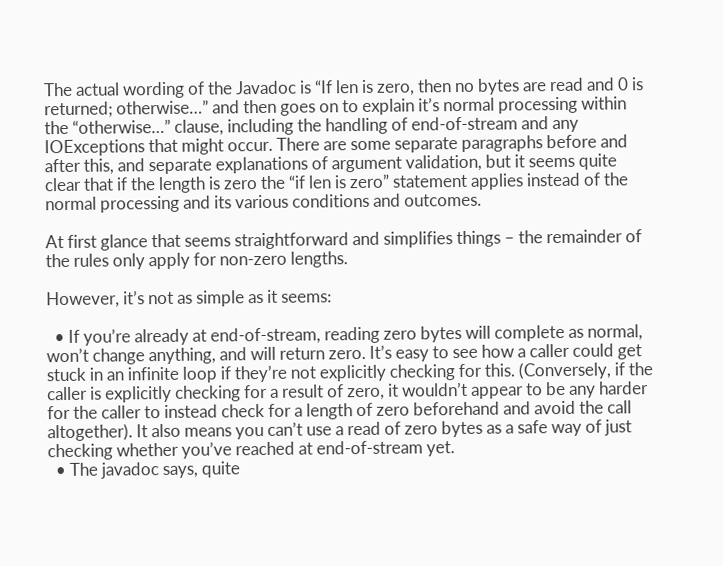The actual wording of the Javadoc is “If len is zero, then no bytes are read and 0 is returned; otherwise…” and then goes on to explain it’s normal processing within the “otherwise…” clause, including the handling of end-of-stream and any IOExceptions that might occur. There are some separate paragraphs before and after this, and separate explanations of argument validation, but it seems quite clear that if the length is zero the “if len is zero” statement applies instead of the normal processing and its various conditions and outcomes.

At first glance that seems straightforward and simplifies things – the remainder of the rules only apply for non-zero lengths.

However, it’s not as simple as it seems:

  • If you’re already at end-of-stream, reading zero bytes will complete as normal, won’t change anything, and will return zero. It’s easy to see how a caller could get stuck in an infinite loop if they’re not explicitly checking for this. (Conversely, if the caller is explicitly checking for a result of zero, it wouldn’t appear to be any harder for the caller to instead check for a length of zero beforehand and avoid the call altogether). It also means you can’t use a read of zero bytes as a safe way of just checking whether you’ve reached at end-of-stream yet.
  • The javadoc says, quite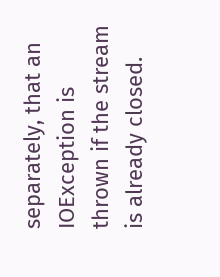separately, that an IOException is thrown if the stream is already closed.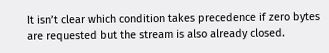It isn’t clear which condition takes precedence if zero bytes are requested but the stream is also already closed.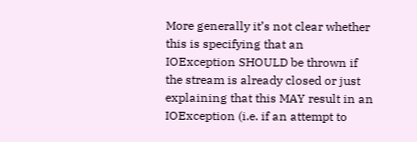More generally it’s not clear whether this is specifying that an IOException SHOULD be thrown if the stream is already closed or just explaining that this MAY result in an IOException (i.e. if an attempt to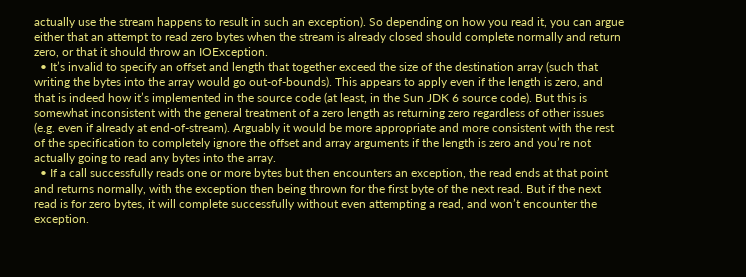actually use the stream happens to result in such an exception). So depending on how you read it, you can argue either that an attempt to read zero bytes when the stream is already closed should complete normally and return zero, or that it should throw an IOException.
  • It’s invalid to specify an offset and length that together exceed the size of the destination array (such that writing the bytes into the array would go out-of-bounds). This appears to apply even if the length is zero, and that is indeed how it’s implemented in the source code (at least, in the Sun JDK 6 source code). But this is somewhat inconsistent with the general treatment of a zero length as returning zero regardless of other issues (e.g. even if already at end-of-stream). Arguably it would be more appropriate and more consistent with the rest of the specification to completely ignore the offset and array arguments if the length is zero and you’re not actually going to read any bytes into the array.
  • If a call successfully reads one or more bytes but then encounters an exception, the read ends at that point and returns normally, with the exception then being thrown for the first byte of the next read. But if the next read is for zero bytes, it will complete successfully without even attempting a read, and won’t encounter the exception.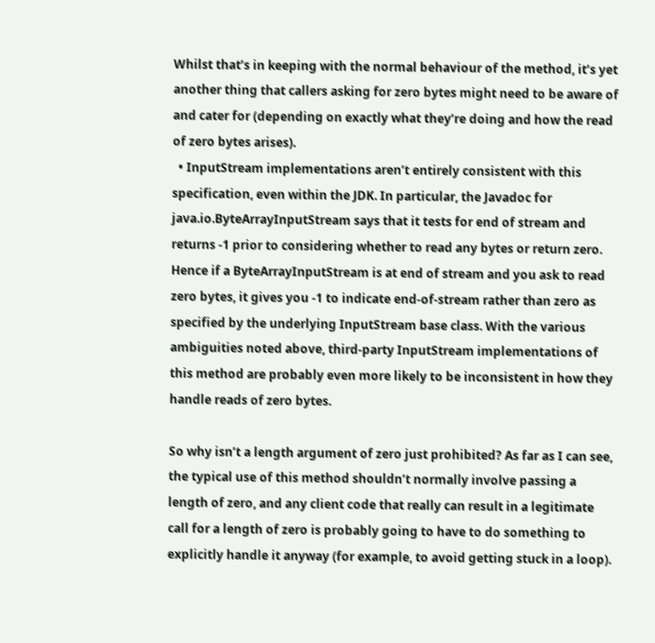Whilst that’s in keeping with the normal behaviour of the method, it’s yet another thing that callers asking for zero bytes might need to be aware of and cater for (depending on exactly what they’re doing and how the read of zero bytes arises).
  • InputStream implementations aren’t entirely consistent with this specification, even within the JDK. In particular, the Javadoc for java.io.ByteArrayInputStream says that it tests for end of stream and returns -1 prior to considering whether to read any bytes or return zero. Hence if a ByteArrayInputStream is at end of stream and you ask to read zero bytes, it gives you -1 to indicate end-of-stream rather than zero as specified by the underlying InputStream base class. With the various ambiguities noted above, third-party InputStream implementations of this method are probably even more likely to be inconsistent in how they handle reads of zero bytes.

So why isn’t a length argument of zero just prohibited? As far as I can see, the typical use of this method shouldn’t normally involve passing a length of zero, and any client code that really can result in a legitimate call for a length of zero is probably going to have to do something to explicitly handle it anyway (for example, to avoid getting stuck in a loop).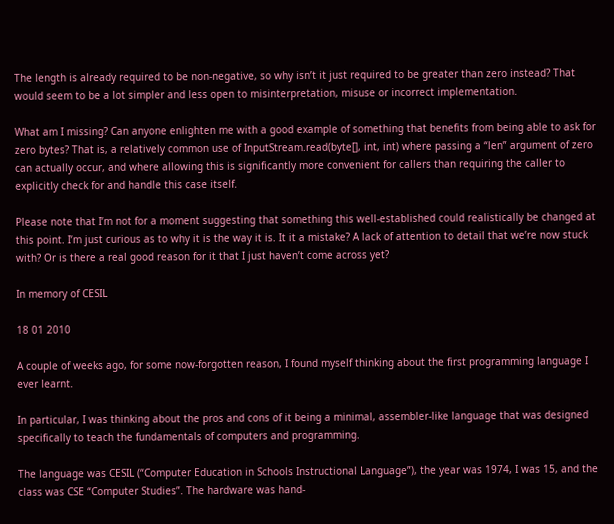The length is already required to be non-negative, so why isn’t it just required to be greater than zero instead? That would seem to be a lot simpler and less open to misinterpretation, misuse or incorrect implementation.

What am I missing? Can anyone enlighten me with a good example of something that benefits from being able to ask for zero bytes? That is, a relatively common use of InputStream.read(byte[], int, int) where passing a “len” argument of zero can actually occur, and where allowing this is significantly more convenient for callers than requiring the caller to explicitly check for and handle this case itself.

Please note that I’m not for a moment suggesting that something this well-established could realistically be changed at this point. I’m just curious as to why it is the way it is. It it a mistake? A lack of attention to detail that we’re now stuck with? Or is there a real good reason for it that I just haven’t come across yet?

In memory of CESIL

18 01 2010

A couple of weeks ago, for some now-forgotten reason, I found myself thinking about the first programming language I ever learnt.

In particular, I was thinking about the pros and cons of it being a minimal, assembler-like language that was designed specifically to teach the fundamentals of computers and programming.

The language was CESIL (“Computer Education in Schools Instructional Language”), the year was 1974, I was 15, and the class was CSE “Computer Studies”. The hardware was hand-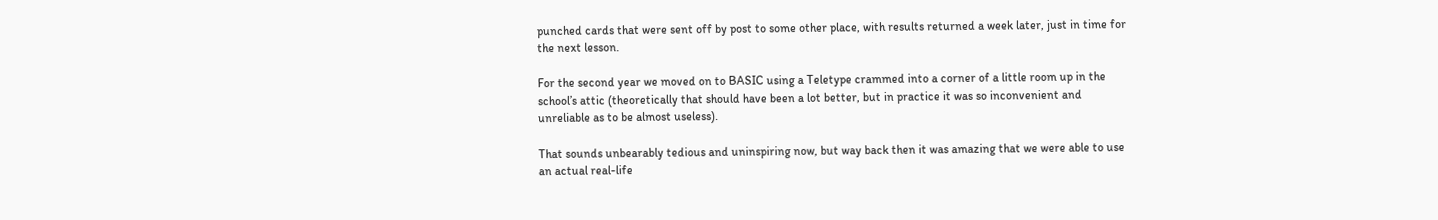punched cards that were sent off by post to some other place, with results returned a week later, just in time for the next lesson.

For the second year we moved on to BASIC using a Teletype crammed into a corner of a little room up in the school’s attic (theoretically that should have been a lot better, but in practice it was so inconvenient and unreliable as to be almost useless).

That sounds unbearably tedious and uninspiring now, but way back then it was amazing that we were able to use an actual real-life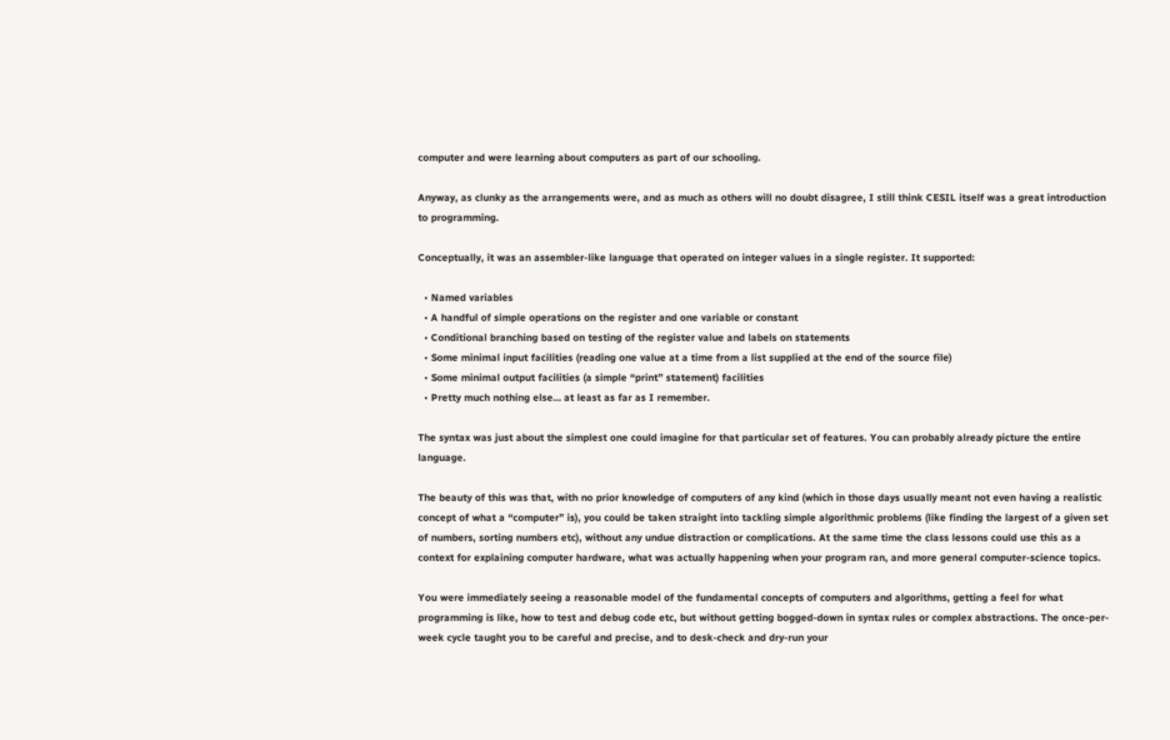computer and were learning about computers as part of our schooling.

Anyway, as clunky as the arrangements were, and as much as others will no doubt disagree, I still think CESIL itself was a great introduction to programming.

Conceptually, it was an assembler-like language that operated on integer values in a single register. It supported:

  • Named variables
  • A handful of simple operations on the register and one variable or constant
  • Conditional branching based on testing of the register value and labels on statements
  • Some minimal input facilities (reading one value at a time from a list supplied at the end of the source file)
  • Some minimal output facilities (a simple “print” statement) facilities
  • Pretty much nothing else… at least as far as I remember.

The syntax was just about the simplest one could imagine for that particular set of features. You can probably already picture the entire language.

The beauty of this was that, with no prior knowledge of computers of any kind (which in those days usually meant not even having a realistic concept of what a “computer” is), you could be taken straight into tackling simple algorithmic problems (like finding the largest of a given set of numbers, sorting numbers etc), without any undue distraction or complications. At the same time the class lessons could use this as a context for explaining computer hardware, what was actually happening when your program ran, and more general computer-science topics.

You were immediately seeing a reasonable model of the fundamental concepts of computers and algorithms, getting a feel for what programming is like, how to test and debug code etc, but without getting bogged-down in syntax rules or complex abstractions. The once-per-week cycle taught you to be careful and precise, and to desk-check and dry-run your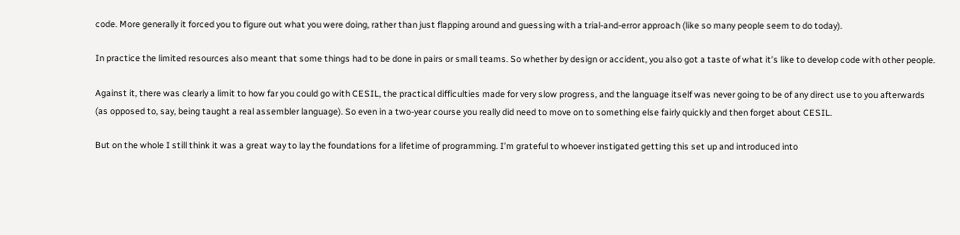code. More generally it forced you to figure out what you were doing, rather than just flapping around and guessing with a trial-and-error approach (like so many people seem to do today).

In practice the limited resources also meant that some things had to be done in pairs or small teams. So whether by design or accident, you also got a taste of what it’s like to develop code with other people.

Against it, there was clearly a limit to how far you could go with CESIL, the practical difficulties made for very slow progress, and the language itself was never going to be of any direct use to you afterwards (as opposed to, say, being taught a real assembler language). So even in a two-year course you really did need to move on to something else fairly quickly and then forget about CESIL.

But on the whole I still think it was a great way to lay the foundations for a lifetime of programming. I’m grateful to whoever instigated getting this set up and introduced into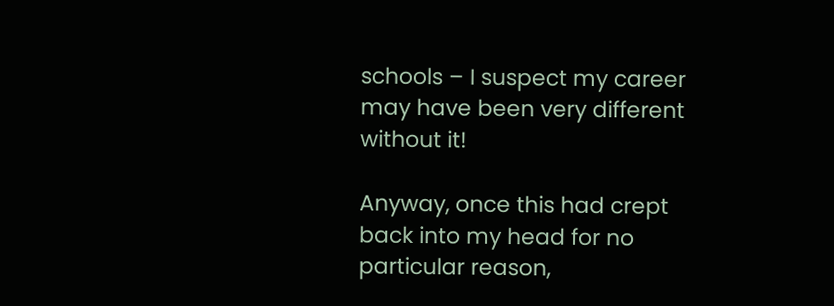schools – I suspect my career may have been very different without it!

Anyway, once this had crept back into my head for no particular reason,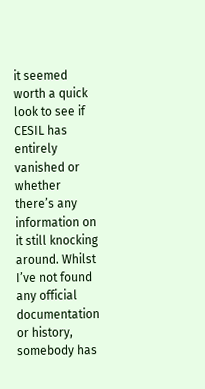it seemed worth a quick look to see if CESIL has entirely vanished or whether there’s any information on it still knocking around. Whilst I’ve not found any official documentation or history, somebody has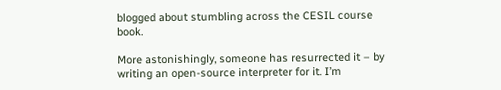blogged about stumbling across the CESIL course book.

More astonishingly, someone has resurrected it – by writing an open-source interpreter for it. I’m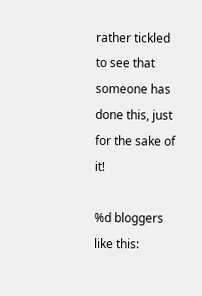rather tickled to see that someone has done this, just for the sake of it!

%d bloggers like this: